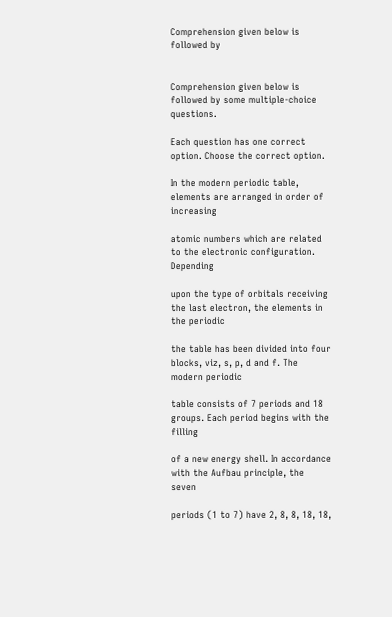Comprehension given below is followed by


Comprehension given below is followed by some multiple-choice questions.

Each question has one correct option. Choose the correct option.

In the modern periodic table, elements are arranged in order of increasing

atomic numbers which are related to the electronic configuration. Depending

upon the type of orbitals receiving the last electron, the elements in the periodic

the table has been divided into four blocks, viz, s, p, d and f. The modern periodic

table consists of 7 periods and 18 groups. Each period begins with the filling

of a new energy shell. In accordance with the Aufbau principle, the seven

periods (1 to 7) have 2, 8, 8, 18, 18,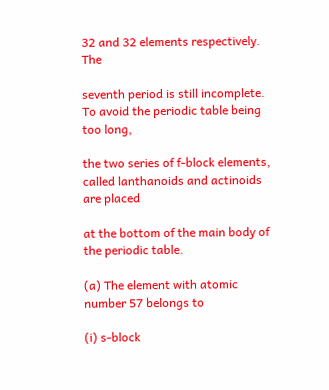32 and 32 elements respectively. The

seventh period is still incomplete. To avoid the periodic table being too long,

the two series of f-block elements, called lanthanoids and actinoids are placed

at the bottom of the main body of the periodic table.

(a) The element with atomic number 57 belongs to

(i) s-block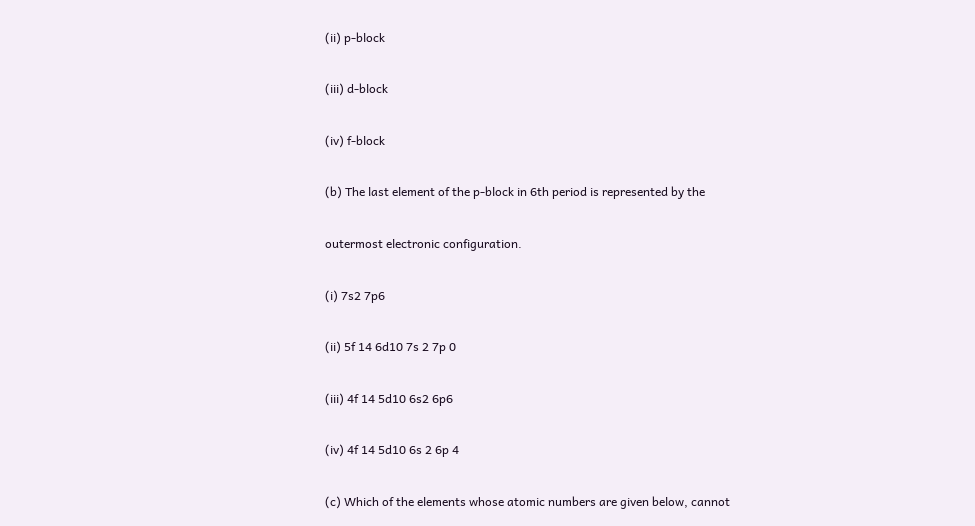(ii) p-block

(iii) d-block

(iv) f-block

(b) The last element of the p-block in 6th period is represented by the

outermost electronic configuration.

(i) 7s2 7p6

(ii) 5f 14 6d10 7s 2 7p 0

(iii) 4f 14 5d10 6s2 6p6

(iv) 4f 14 5d10 6s 2 6p 4

(c) Which of the elements whose atomic numbers are given below, cannot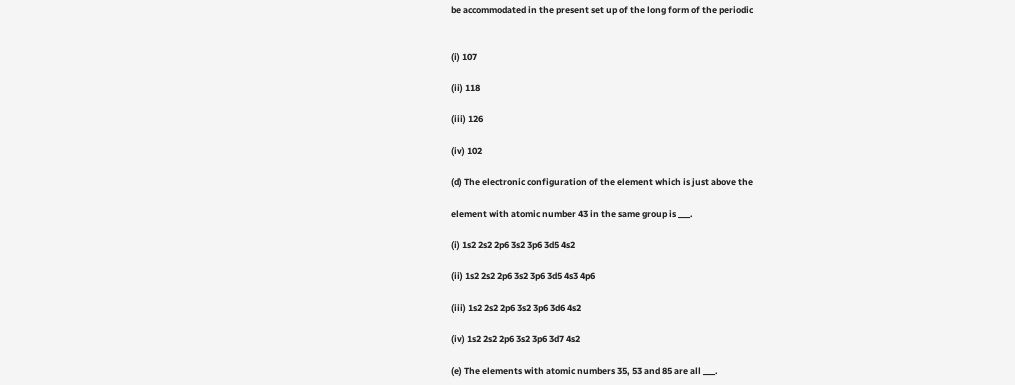be accommodated in the present set up of the long form of the periodic


(i) 107

(ii) 118

(iii) 126

(iv) 102

(d) The electronic configuration of the element which is just above the

element with atomic number 43 in the same group is ___.

(i) 1s2 2s2 2p6 3s2 3p6 3d5 4s2

(ii) 1s2 2s2 2p6 3s2 3p6 3d5 4s3 4p6

(iii) 1s2 2s2 2p6 3s2 3p6 3d6 4s2

(iv) 1s2 2s2 2p6 3s2 3p6 3d7 4s2

(e) The elements with atomic numbers 35, 53 and 85 are all ___.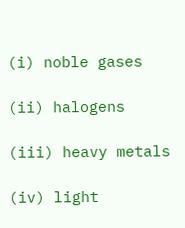(i) noble gases

(ii) halogens

(iii) heavy metals

(iv) light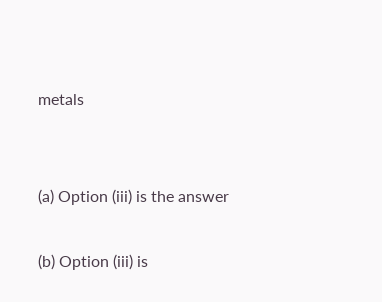metals


(a) Option (iii) is the answer

(b) Option (iii) is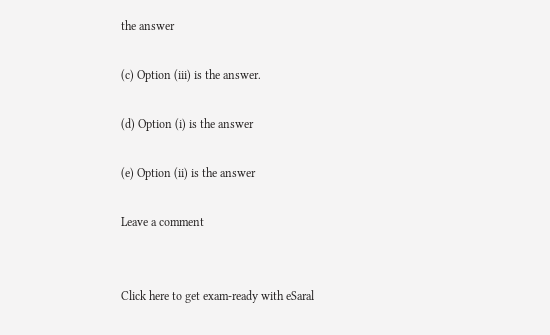the answer

(c) Option (iii) is the answer.

(d) Option (i) is the answer

(e) Option (ii) is the answer

Leave a comment


Click here to get exam-ready with eSaral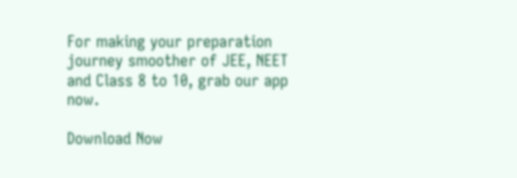For making your preparation journey smoother of JEE, NEET and Class 8 to 10, grab our app now.

Download Now